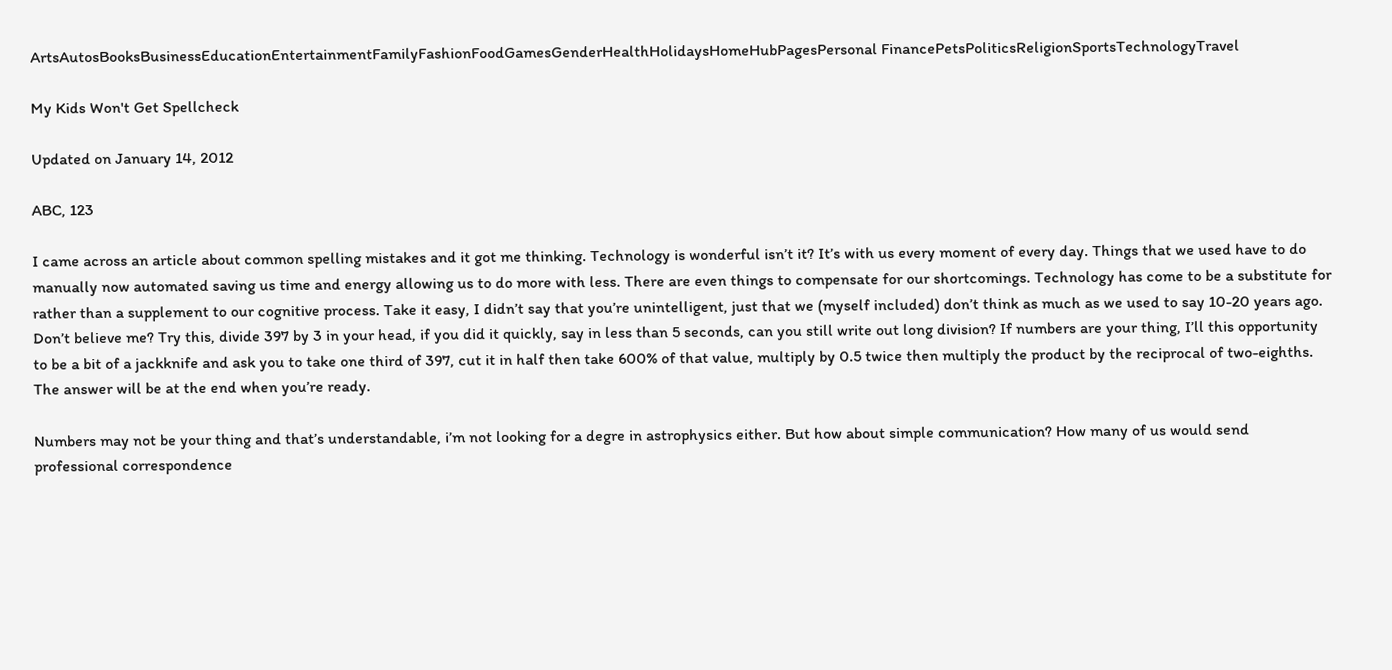ArtsAutosBooksBusinessEducationEntertainmentFamilyFashionFoodGamesGenderHealthHolidaysHomeHubPagesPersonal FinancePetsPoliticsReligionSportsTechnologyTravel

My Kids Won't Get Spellcheck

Updated on January 14, 2012

ABC, 123

I came across an article about common spelling mistakes and it got me thinking. Technology is wonderful isn’t it? It’s with us every moment of every day. Things that we used have to do manually now automated saving us time and energy allowing us to do more with less. There are even things to compensate for our shortcomings. Technology has come to be a substitute for rather than a supplement to our cognitive process. Take it easy, I didn’t say that you’re unintelligent, just that we (myself included) don’t think as much as we used to say 10-20 years ago. Don’t believe me? Try this, divide 397 by 3 in your head, if you did it quickly, say in less than 5 seconds, can you still write out long division? If numbers are your thing, I’ll this opportunity to be a bit of a jackknife and ask you to take one third of 397, cut it in half then take 600% of that value, multiply by 0.5 twice then multiply the product by the reciprocal of two-eighths. The answer will be at the end when you’re ready.

Numbers may not be your thing and that’s understandable, i’m not looking for a degre in astrophysics either. But how about simple communication? How many of us would send professional correspondence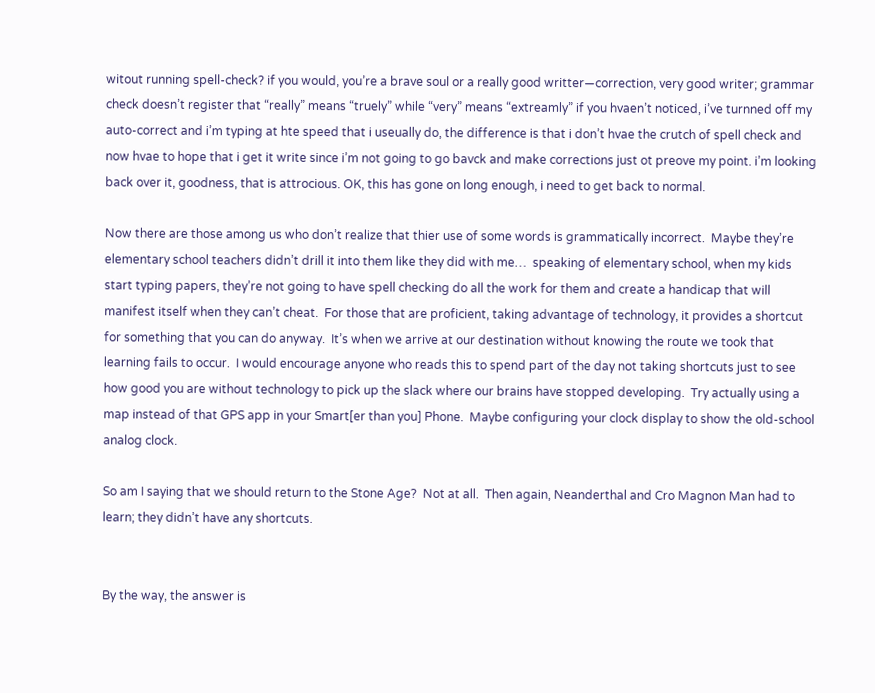witout running spell-check? if you would, you’re a brave soul or a really good writter—correction, very good writer; grammar check doesn’t register that “really” means “truely” while “very” means “extreamly” if you hvaen’t noticed, i’ve turnned off my auto-correct and i’m typing at hte speed that i useually do, the difference is that i don’t hvae the crutch of spell check and now hvae to hope that i get it write since i’m not going to go bavck and make corrections just ot preove my point. i’m looking back over it, goodness, that is attrocious. OK, this has gone on long enough, i need to get back to normal.

Now there are those among us who don’t realize that thier use of some words is grammatically incorrect.  Maybe they’re elementary school teachers didn’t drill it into them like they did with me…  speaking of elementary school, when my kids start typing papers, they’re not going to have spell checking do all the work for them and create a handicap that will manifest itself when they can’t cheat.  For those that are proficient, taking advantage of technology, it provides a shortcut for something that you can do anyway.  It’s when we arrive at our destination without knowing the route we took that learning fails to occur.  I would encourage anyone who reads this to spend part of the day not taking shortcuts just to see how good you are without technology to pick up the slack where our brains have stopped developing.  Try actually using a map instead of that GPS app in your Smart[er than you] Phone.  Maybe configuring your clock display to show the old-school analog clock.

So am I saying that we should return to the Stone Age?  Not at all.  Then again, Neanderthal and Cro Magnon Man had to learn; they didn’t have any shortcuts.


By the way, the answer is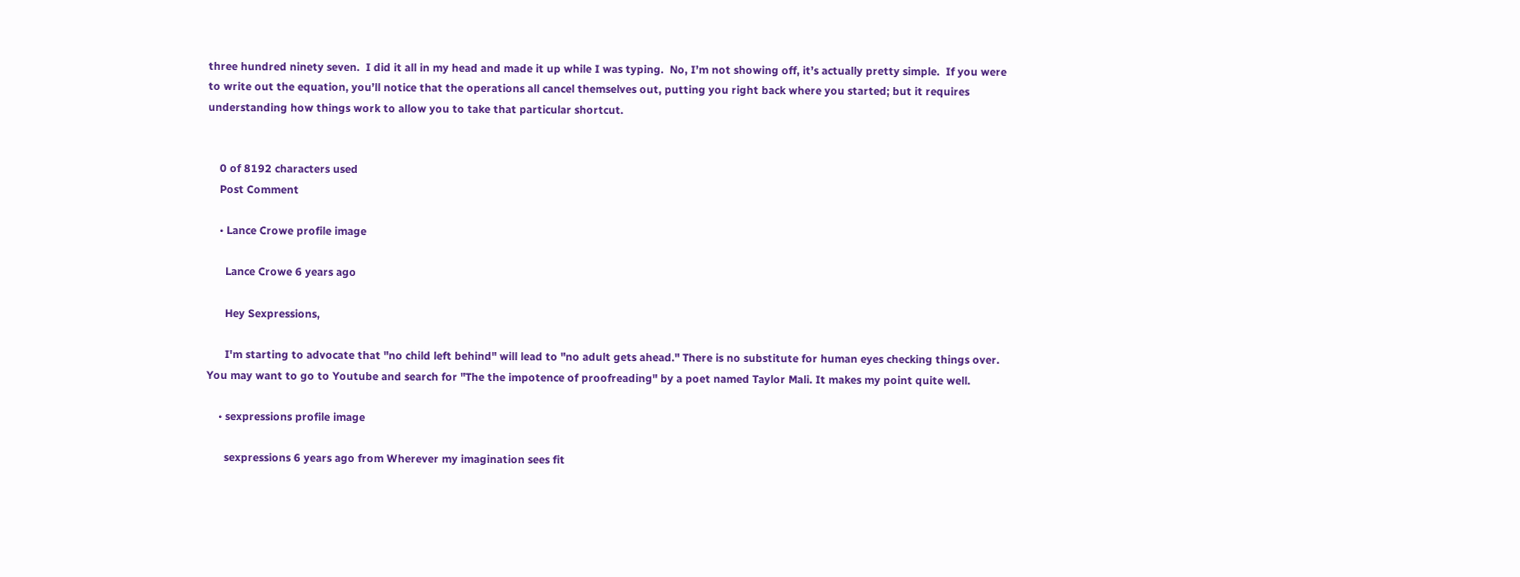three hundred ninety seven.  I did it all in my head and made it up while I was typing.  No, I’m not showing off, it’s actually pretty simple.  If you were to write out the equation, you’ll notice that the operations all cancel themselves out, putting you right back where you started; but it requires understanding how things work to allow you to take that particular shortcut.


    0 of 8192 characters used
    Post Comment

    • Lance Crowe profile image

      Lance Crowe 6 years ago

      Hey Sexpressions,

      I'm starting to advocate that "no child left behind" will lead to "no adult gets ahead." There is no substitute for human eyes checking things over. You may want to go to Youtube and search for "The the impotence of proofreading" by a poet named Taylor Mali. It makes my point quite well.

    • sexpressions profile image

      sexpressions 6 years ago from Wherever my imagination sees fit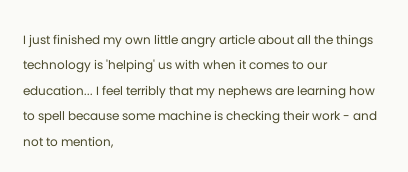I just finished my own little angry article about all the things technology is 'helping' us with when it comes to our education... I feel terribly that my nephews are learning how to spell because some machine is checking their work - and not to mention,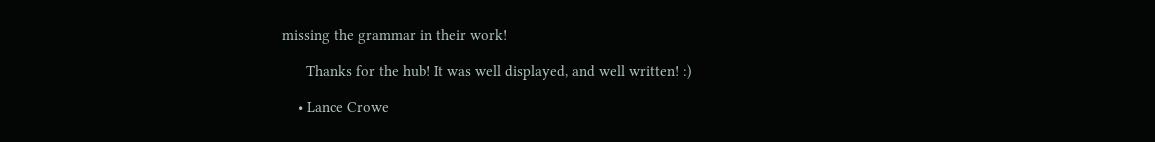missing the grammar in their work!

      Thanks for the hub! It was well displayed, and well written! :)

    • Lance Crowe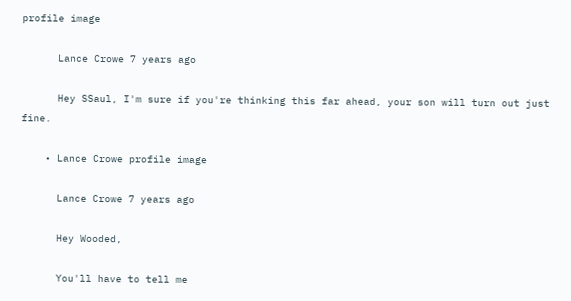profile image

      Lance Crowe 7 years ago

      Hey SSaul, I'm sure if you're thinking this far ahead, your son will turn out just fine.

    • Lance Crowe profile image

      Lance Crowe 7 years ago

      Hey Wooded,

      You'll have to tell me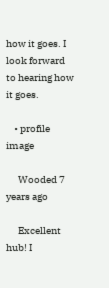how it goes. I look forward to hearing how it goes.

    • profile image

      Wooded 7 years ago

      Excellent hub! I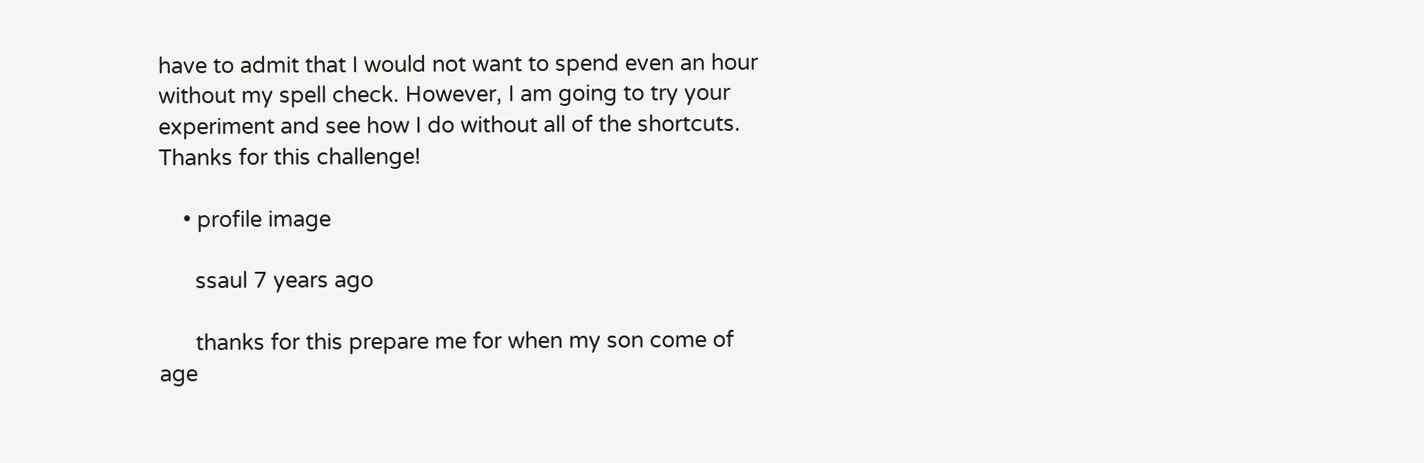have to admit that I would not want to spend even an hour without my spell check. However, I am going to try your experiment and see how I do without all of the shortcuts. Thanks for this challenge!

    • profile image

      ssaul 7 years ago

      thanks for this prepare me for when my son come of age